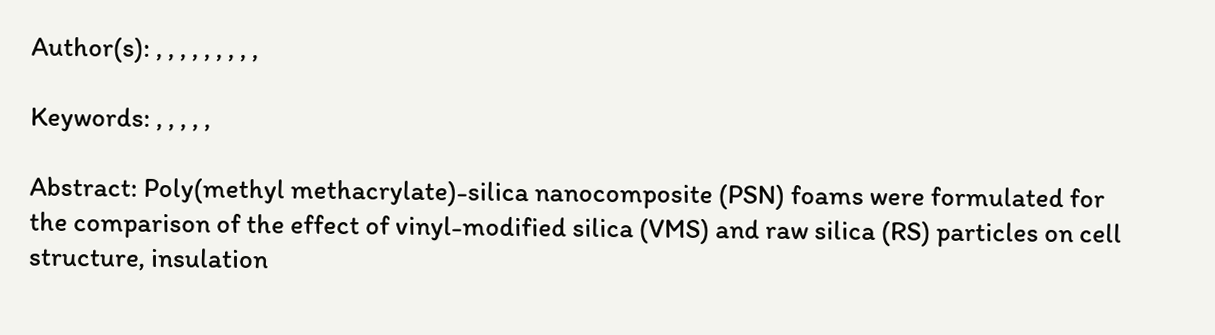Author(s): , , , , , , , , ,

Keywords: , , , , ,

Abstract: Poly(methyl methacrylate)-silica nanocomposite (PSN) foams were formulated for the comparison of the effect of vinyl-modified silica (VMS) and raw silica (RS) particles on cell structure, insulation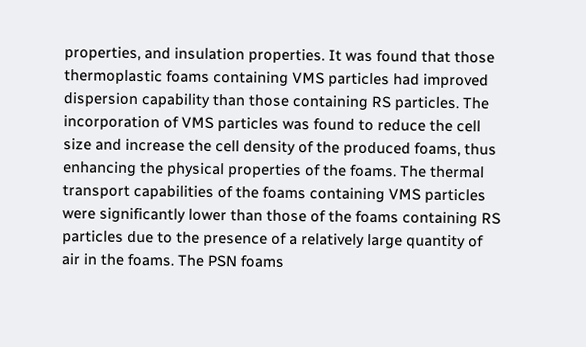properties, and insulation properties. It was found that those thermoplastic foams containing VMS particles had improved dispersion capability than those containing RS particles. The incorporation of VMS particles was found to reduce the cell size and increase the cell density of the produced foams, thus enhancing the physical properties of the foams. The thermal transport capabilities of the foams containing VMS particles were significantly lower than those of the foams containing RS particles due to the presence of a relatively large quantity of air in the foams. The PSN foams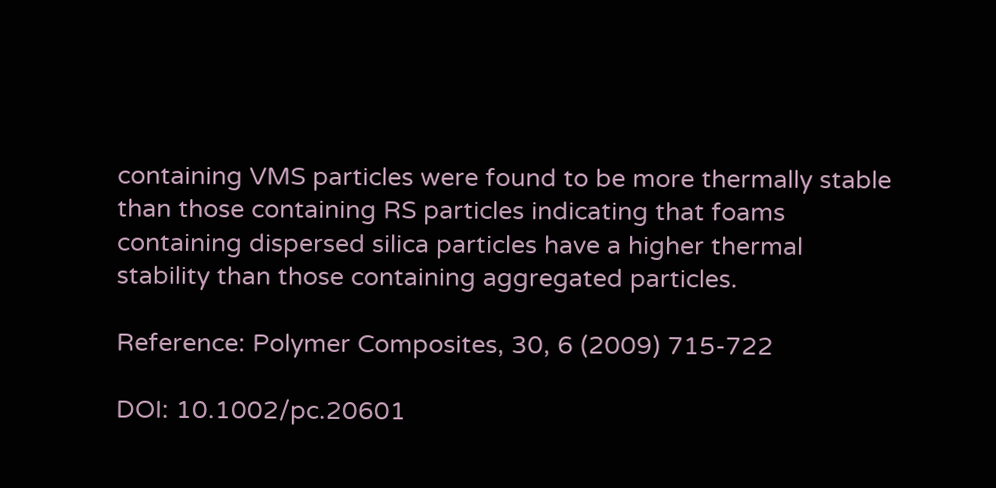containing VMS particles were found to be more thermally stable than those containing RS particles indicating that foams containing dispersed silica particles have a higher thermal stability than those containing aggregated particles.

Reference: Polymer Composites, 30, 6 (2009) 715-722

DOI: 10.1002/pc.20601